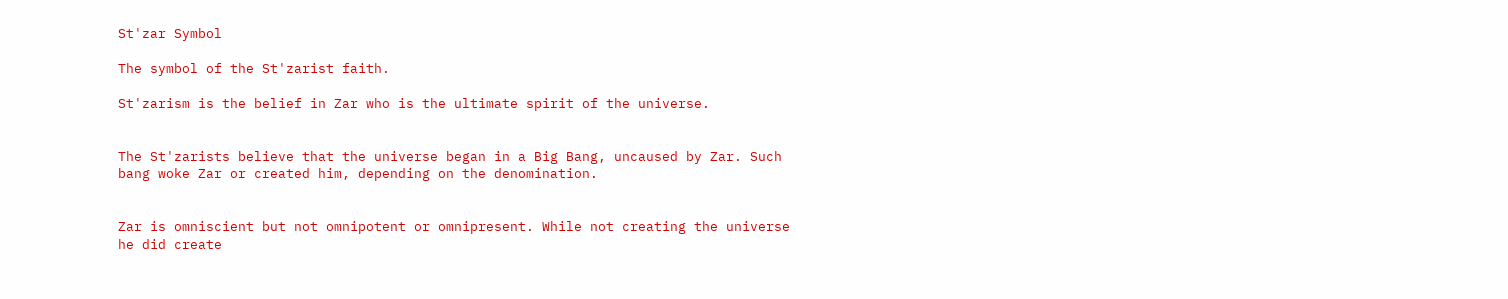St'zar Symbol

The symbol of the St'zarist faith.

St'zarism is the belief in Zar who is the ultimate spirit of the universe.


The St'zarists believe that the universe began in a Big Bang, uncaused by Zar. Such bang woke Zar or created him, depending on the denomination.


Zar is omniscient but not omnipotent or omnipresent. While not creating the universe he did create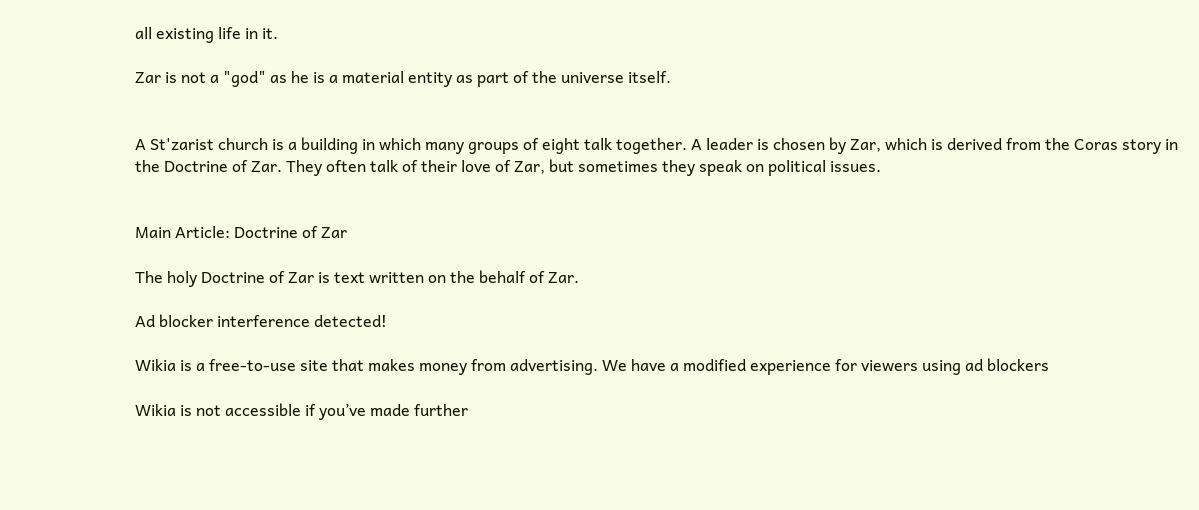all existing life in it.

Zar is not a "god" as he is a material entity as part of the universe itself.


A St'zarist church is a building in which many groups of eight talk together. A leader is chosen by Zar, which is derived from the Coras story in the Doctrine of Zar. They often talk of their love of Zar, but sometimes they speak on political issues.


Main Article: Doctrine of Zar

The holy Doctrine of Zar is text written on the behalf of Zar.

Ad blocker interference detected!

Wikia is a free-to-use site that makes money from advertising. We have a modified experience for viewers using ad blockers

Wikia is not accessible if you’ve made further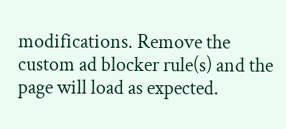modifications. Remove the custom ad blocker rule(s) and the page will load as expected.